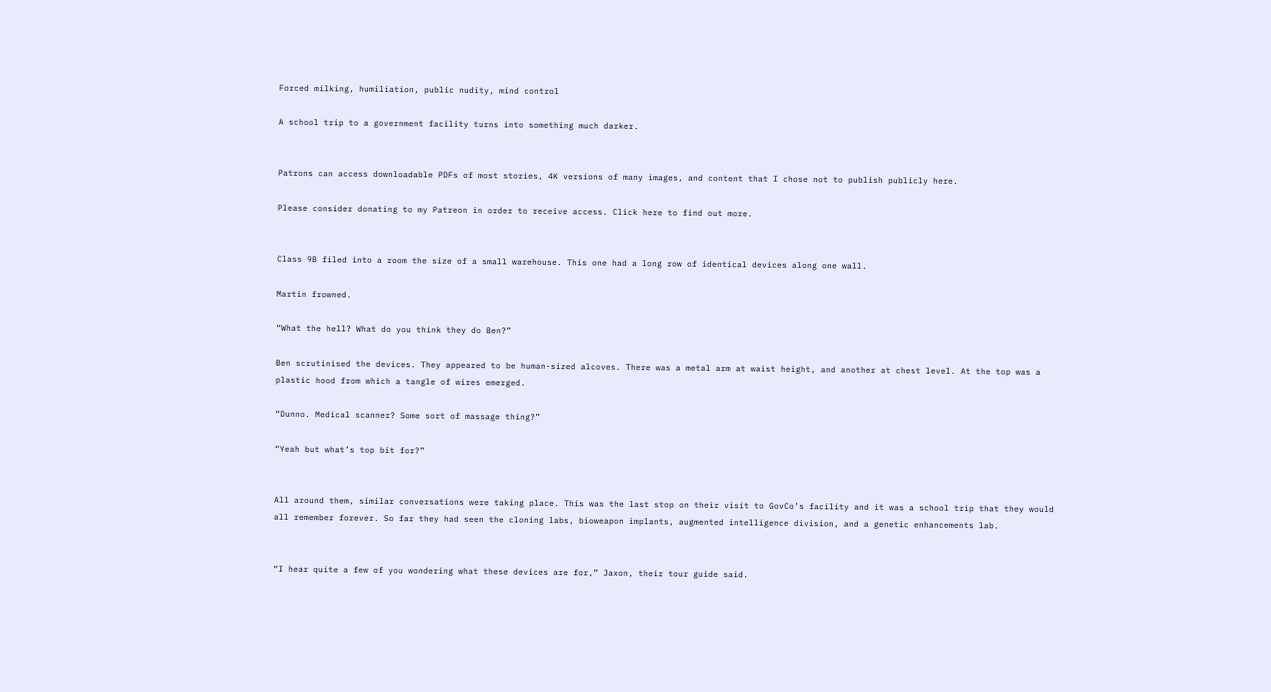Forced milking, humiliation, public nudity, mind control

A school trip to a government facility turns into something much darker.


Patrons can access downloadable PDFs of most stories, 4K versions of many images, and content that I chose not to publish publicly here.

Please consider donating to my Patreon in order to receive access. Click here to find out more.


Class 9B filed into a room the size of a small warehouse. This one had a long row of identical devices along one wall.

Martin frowned.

“What the hell? What do you think they do Ben?”

Ben scrutinised the devices. They appeared to be human-sized alcoves. There was a metal arm at waist height, and another at chest level. At the top was a plastic hood from which a tangle of wires emerged.

“Dunno. Medical scanner? Some sort of massage thing?”

“Yeah but what’s top bit for?”


All around them, similar conversations were taking place. This was the last stop on their visit to GovCo’s facility and it was a school trip that they would all remember forever. So far they had seen the cloning labs, bioweapon implants, augmented intelligence division, and a genetic enhancements lab.


“I hear quite a few of you wondering what these devices are for,” Jaxon, their tour guide said.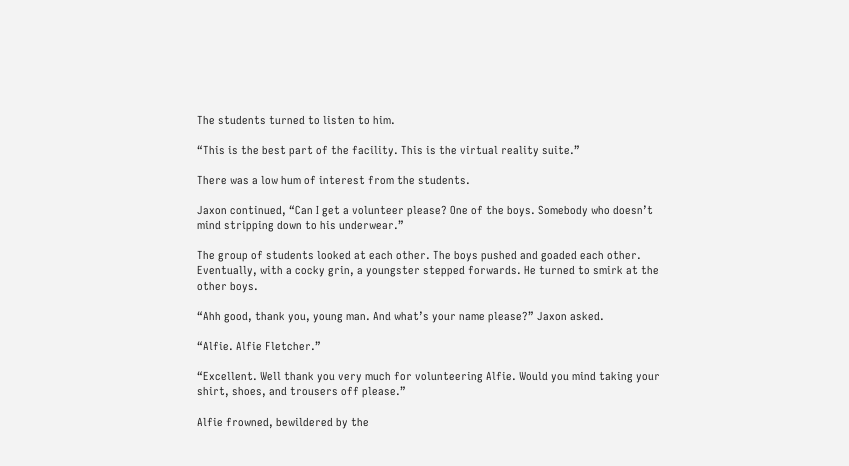The students turned to listen to him.

“This is the best part of the facility. This is the virtual reality suite.”

There was a low hum of interest from the students.

Jaxon continued, “Can I get a volunteer please? One of the boys. Somebody who doesn’t mind stripping down to his underwear.”

The group of students looked at each other. The boys pushed and goaded each other. Eventually, with a cocky grin, a youngster stepped forwards. He turned to smirk at the other boys.

“Ahh good, thank you, young man. And what’s your name please?” Jaxon asked.

“Alfie. Alfie Fletcher.”

“Excellent. Well thank you very much for volunteering Alfie. Would you mind taking your shirt, shoes, and trousers off please.”

Alfie frowned, bewildered by the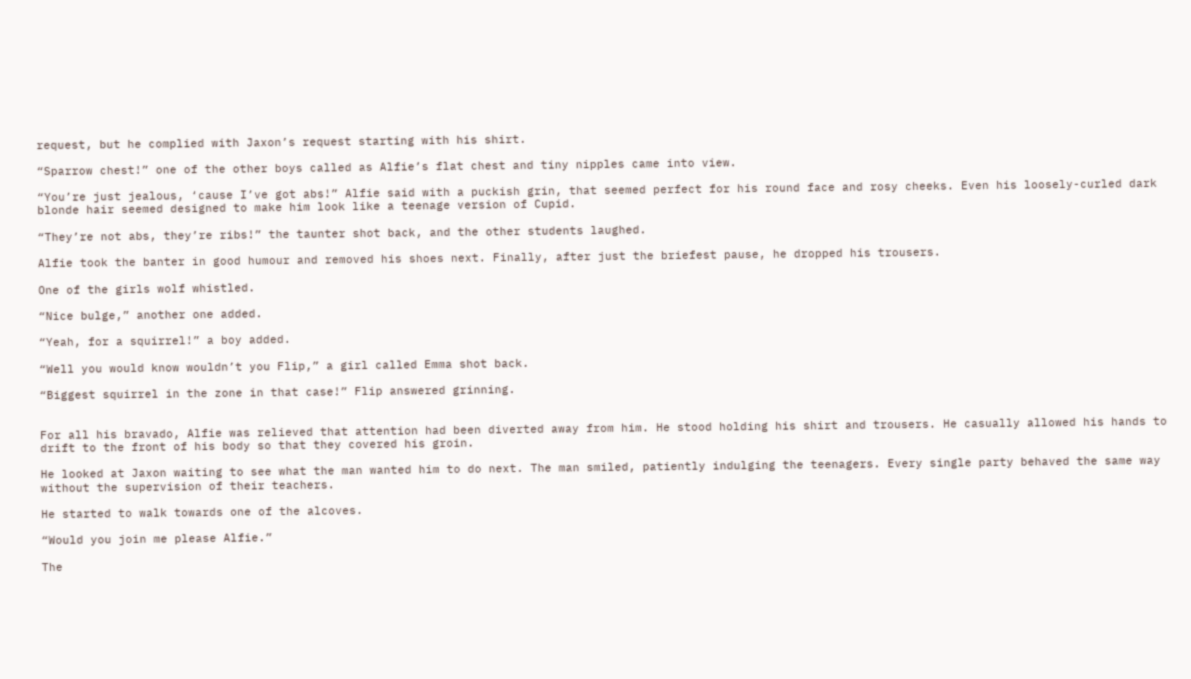request, but he complied with Jaxon’s request starting with his shirt.

“Sparrow chest!” one of the other boys called as Alfie’s flat chest and tiny nipples came into view.

“You’re just jealous, ‘cause I’ve got abs!” Alfie said with a puckish grin, that seemed perfect for his round face and rosy cheeks. Even his loosely-curled dark blonde hair seemed designed to make him look like a teenage version of Cupid.

“They’re not abs, they’re ribs!” the taunter shot back, and the other students laughed.

Alfie took the banter in good humour and removed his shoes next. Finally, after just the briefest pause, he dropped his trousers.

One of the girls wolf whistled.

“Nice bulge,” another one added.

“Yeah, for a squirrel!” a boy added.

“Well you would know wouldn’t you Flip,” a girl called Emma shot back.

“Biggest squirrel in the zone in that case!” Flip answered grinning.


For all his bravado, Alfie was relieved that attention had been diverted away from him. He stood holding his shirt and trousers. He casually allowed his hands to drift to the front of his body so that they covered his groin.

He looked at Jaxon waiting to see what the man wanted him to do next. The man smiled, patiently indulging the teenagers. Every single party behaved the same way without the supervision of their teachers.

He started to walk towards one of the alcoves.

“Would you join me please Alfie.”

The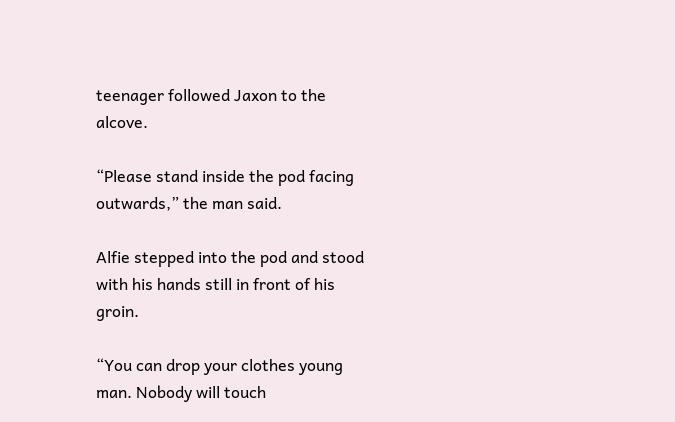teenager followed Jaxon to the alcove.

“Please stand inside the pod facing outwards,” the man said.

Alfie stepped into the pod and stood with his hands still in front of his groin.

“You can drop your clothes young man. Nobody will touch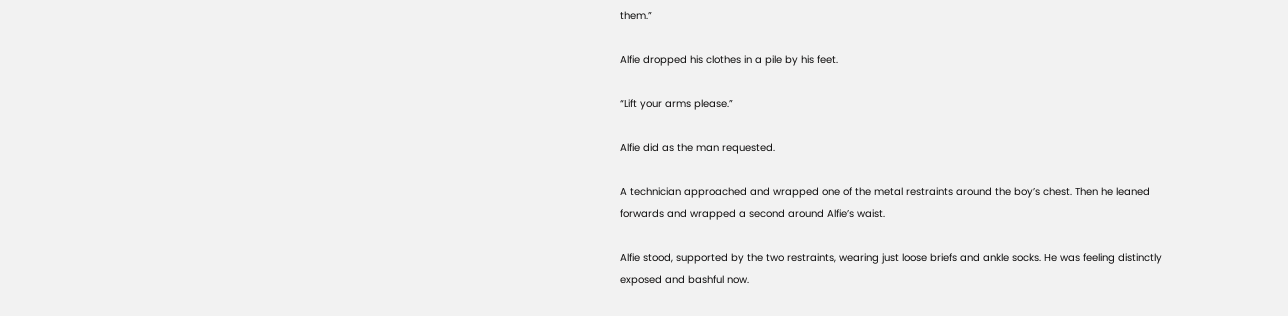them.”

Alfie dropped his clothes in a pile by his feet.

“Lift your arms please.”

Alfie did as the man requested.

A technician approached and wrapped one of the metal restraints around the boy’s chest. Then he leaned forwards and wrapped a second around Alfie’s waist.

Alfie stood, supported by the two restraints, wearing just loose briefs and ankle socks. He was feeling distinctly exposed and bashful now.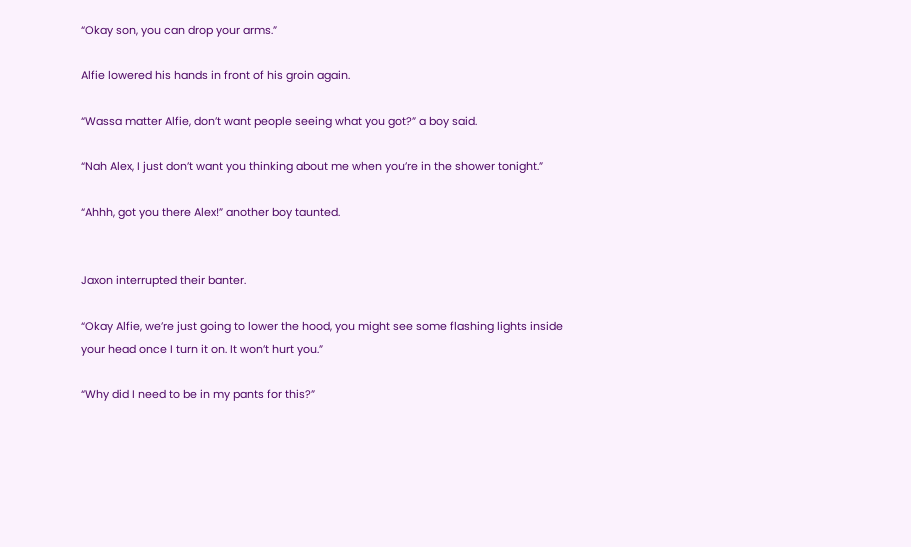“Okay son, you can drop your arms.”

Alfie lowered his hands in front of his groin again.

“Wassa matter Alfie, don’t want people seeing what you got?” a boy said.

“Nah Alex, I just don’t want you thinking about me when you’re in the shower tonight.”

“Ahhh, got you there Alex!” another boy taunted.


Jaxon interrupted their banter.

“Okay Alfie, we’re just going to lower the hood, you might see some flashing lights inside your head once I turn it on. It won’t hurt you.”

“Why did I need to be in my pants for this?”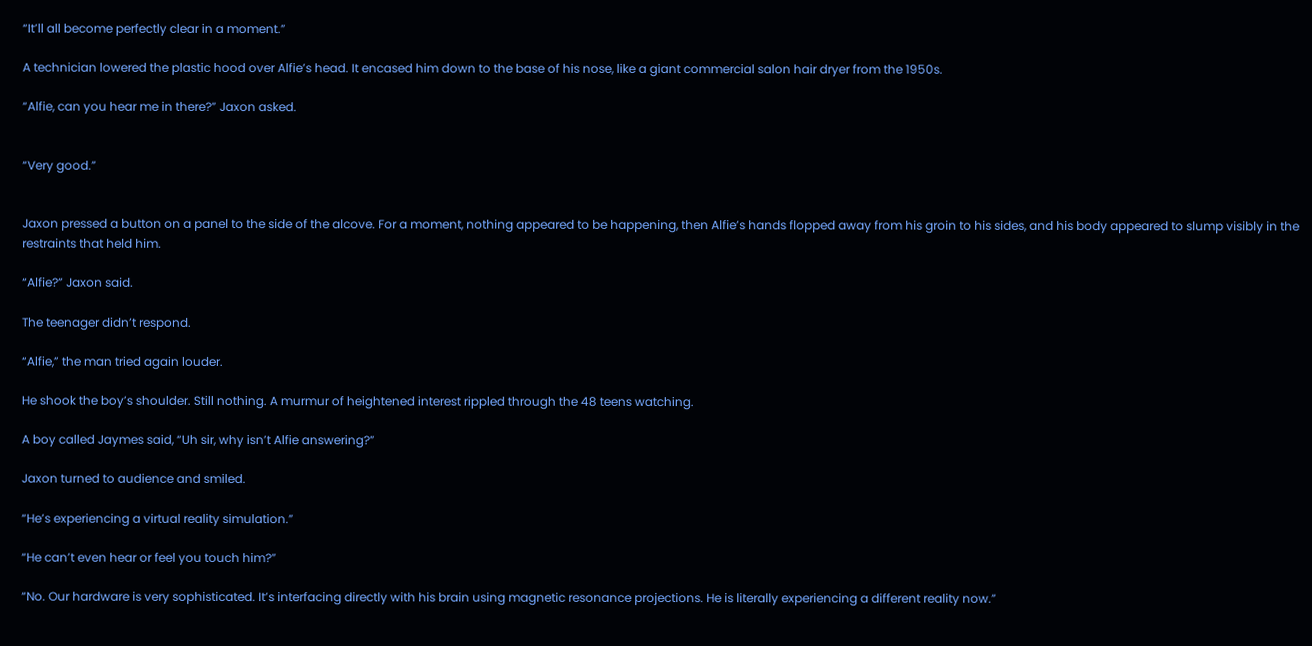“It’ll all become perfectly clear in a moment.”

A technician lowered the plastic hood over Alfie’s head. It encased him down to the base of his nose, like a giant commercial salon hair dryer from the 1950s.

“Alfie, can you hear me in there?” Jaxon asked.


“Very good.”


Jaxon pressed a button on a panel to the side of the alcove. For a moment, nothing appeared to be happening, then Alfie’s hands flopped away from his groin to his sides, and his body appeared to slump visibly in the restraints that held him.

“Alfie?” Jaxon said.

The teenager didn’t respond.

“Alfie,” the man tried again louder.

He shook the boy’s shoulder. Still nothing. A murmur of heightened interest rippled through the 48 teens watching.

A boy called Jaymes said, “Uh sir, why isn’t Alfie answering?”

Jaxon turned to audience and smiled.

“He’s experiencing a virtual reality simulation.”

“He can’t even hear or feel you touch him?”

“No. Our hardware is very sophisticated. It’s interfacing directly with his brain using magnetic resonance projections. He is literally experiencing a different reality now.”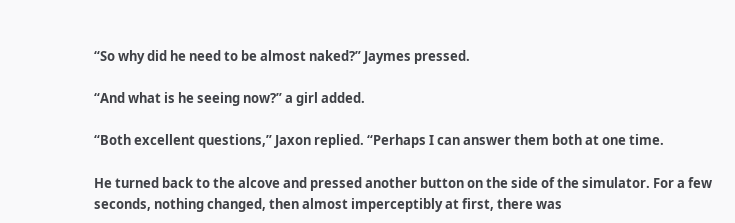“So why did he need to be almost naked?” Jaymes pressed.

“And what is he seeing now?” a girl added.

“Both excellent questions,” Jaxon replied. “Perhaps I can answer them both at one time.

He turned back to the alcove and pressed another button on the side of the simulator. For a few seconds, nothing changed, then almost imperceptibly at first, there was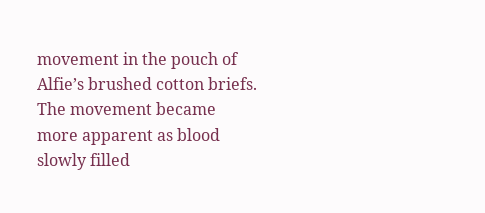movement in the pouch of Alfie’s brushed cotton briefs. The movement became more apparent as blood slowly filled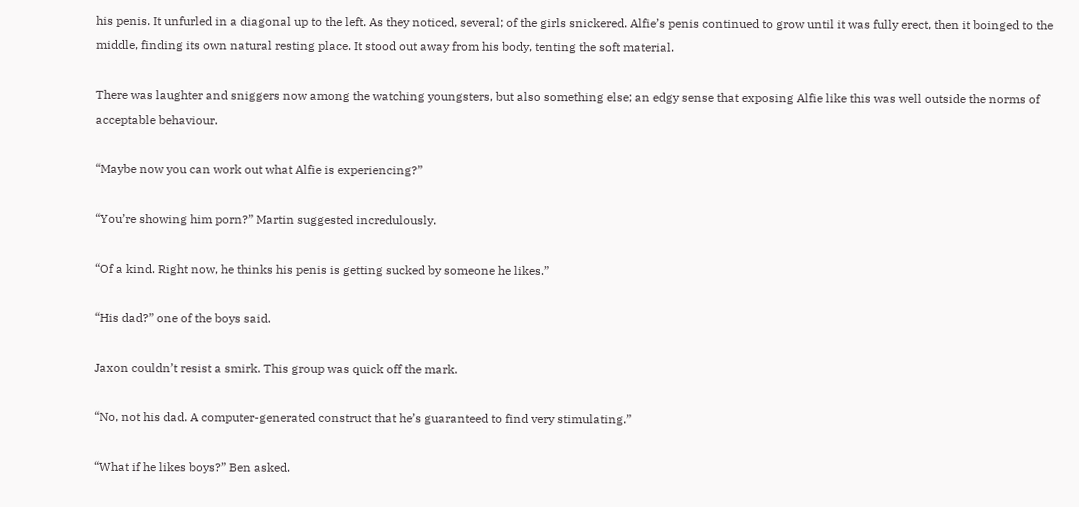his penis. It unfurled in a diagonal up to the left. As they noticed, several; of the girls snickered. Alfie’s penis continued to grow until it was fully erect, then it boinged to the middle, finding its own natural resting place. It stood out away from his body, tenting the soft material.

There was laughter and sniggers now among the watching youngsters, but also something else; an edgy sense that exposing Alfie like this was well outside the norms of acceptable behaviour.

“Maybe now you can work out what Alfie is experiencing?”

“You’re showing him porn?” Martin suggested incredulously.

“Of a kind. Right now, he thinks his penis is getting sucked by someone he likes.”

“His dad?” one of the boys said.

Jaxon couldn’t resist a smirk. This group was quick off the mark.

“No, not his dad. A computer-generated construct that he’s guaranteed to find very stimulating.”

“What if he likes boys?” Ben asked.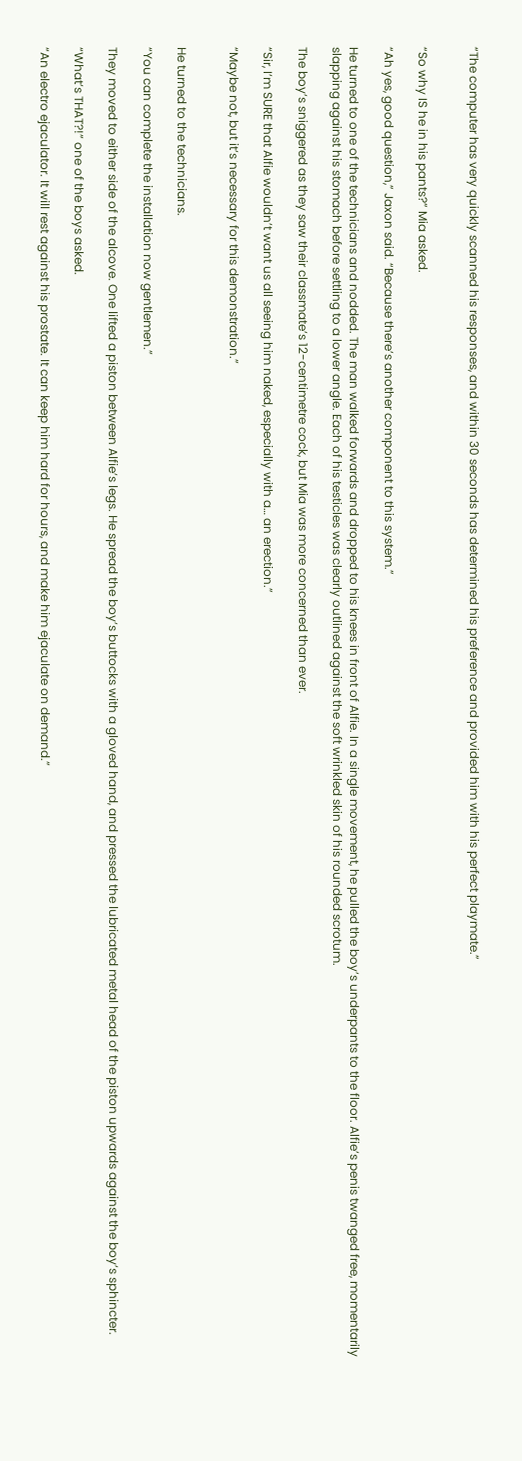“The computer has very quickly scanned his responses, and within 30 seconds has determined his preference and provided him with his perfect playmate.”


“So why IS he in his pants?” Mia asked.

“Ah yes, good question,” Jaxon said. “Because there’s another component to this system.”

He turned to one of the technicians and nodded. The man walked forwards and dropped to his knees in front of Alfie. In a single movement, he pulled the boy’s underpants to the floor. Alfie’s penis twanged free, momentarily slapping against his stomach before settling to a lower angle. Each of his testicles was clearly outlined against the soft wrinkled skin of his rounded scrotum.

The boy’s sniggered as they saw their classmate’s 12-centimetre cock, but Mia was more concerned than ever.

“Sir, I’m SURE that Alfie wouldn’t want us all seeing him naked, especially with a… an erection.”

“Maybe not, but it’s necessary for this demonstration.”


He turned to the technicians.

“You can complete the installation now gentlemen.”

They moved to either side of the alcove. One lifted a piston between Alfie’s legs. He spread the boy’s buttocks with a gloved hand, and pressed the lubricated metal head of the piston upwards against the boy’s sphincter.

“What’s THAT?!” one of the boys asked.

“An electro ejaculator. It will rest against his prostate. It can keep him hard for hours, and make him ejaculate on demand.”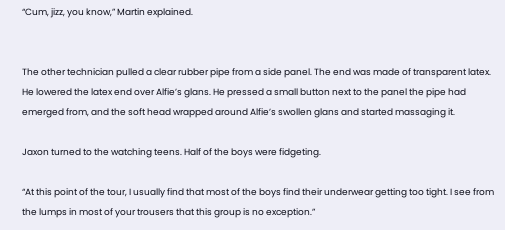“Cum, jizz, you know,” Martin explained.


The other technician pulled a clear rubber pipe from a side panel. The end was made of transparent latex. He lowered the latex end over Alfie’s glans. He pressed a small button next to the panel the pipe had emerged from, and the soft head wrapped around Alfie’s swollen glans and started massaging it.

Jaxon turned to the watching teens. Half of the boys were fidgeting.

“At this point of the tour, I usually find that most of the boys find their underwear getting too tight. I see from the lumps in most of your trousers that this group is no exception.”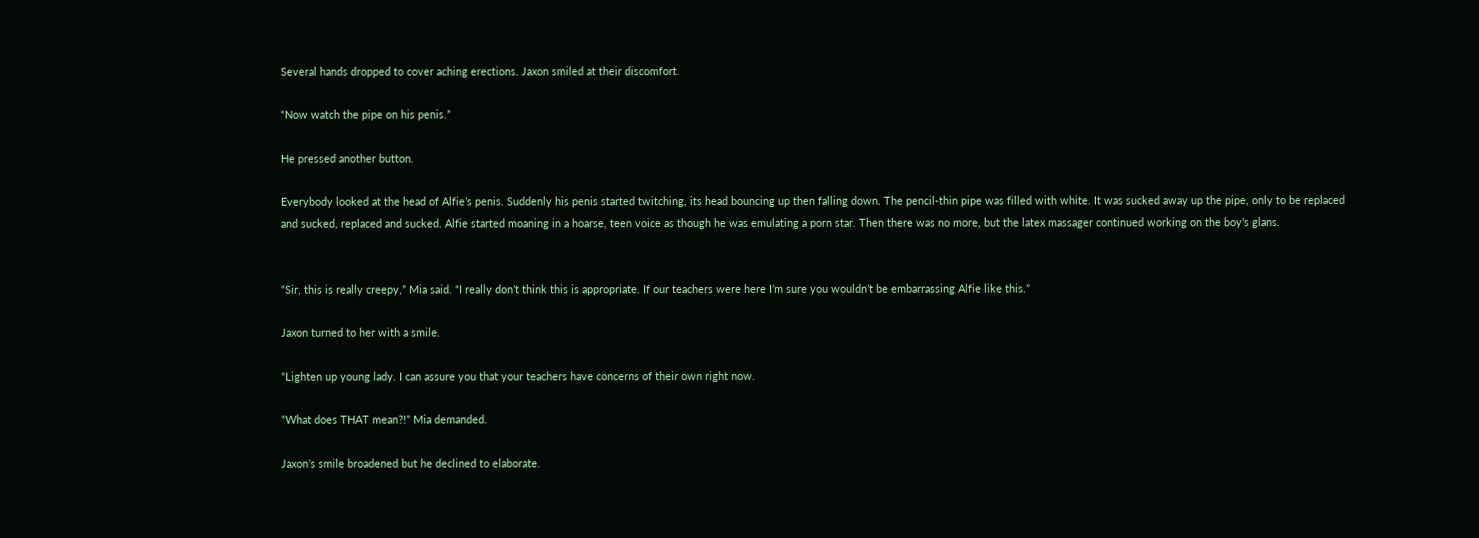Several hands dropped to cover aching erections. Jaxon smiled at their discomfort.

“Now watch the pipe on his penis.”

He pressed another button.

Everybody looked at the head of Alfie’s penis. Suddenly his penis started twitching, its head bouncing up then falling down. The pencil-thin pipe was filled with white. It was sucked away up the pipe, only to be replaced and sucked, replaced and sucked. Alfie started moaning in a hoarse, teen voice as though he was emulating a porn star. Then there was no more, but the latex massager continued working on the boy’s glans.


“Sir, this is really creepy,” Mia said. “I really don’t think this is appropriate. If our teachers were here I’m sure you wouldn’t be embarrassing Alfie like this.”

Jaxon turned to her with a smile.

“Lighten up young lady. I can assure you that your teachers have concerns of their own right now.

“What does THAT mean?!” Mia demanded.

Jaxon’s smile broadened but he declined to elaborate.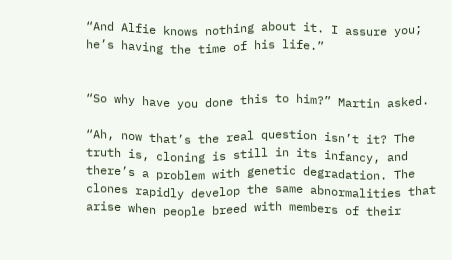“And Alfie knows nothing about it. I assure you; he’s having the time of his life.”


“So why have you done this to him?” Martin asked.

“Ah, now that’s the real question isn’t it? The truth is, cloning is still in its infancy, and there’s a problem with genetic degradation. The clones rapidly develop the same abnormalities that arise when people breed with members of their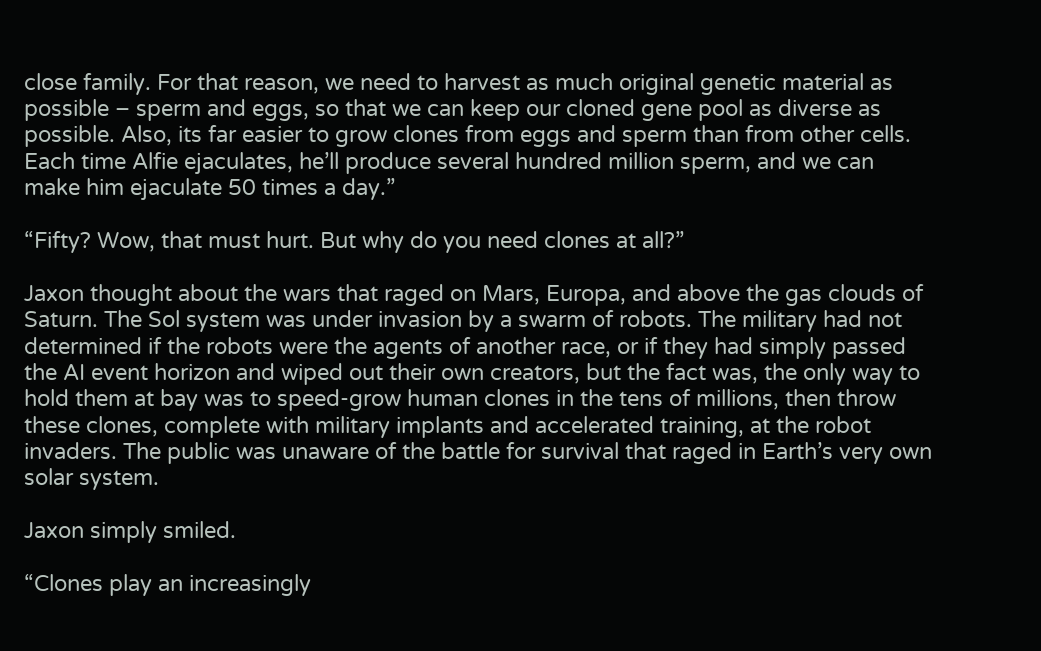close family. For that reason, we need to harvest as much original genetic material as possible – sperm and eggs, so that we can keep our cloned gene pool as diverse as possible. Also, its far easier to grow clones from eggs and sperm than from other cells. Each time Alfie ejaculates, he’ll produce several hundred million sperm, and we can make him ejaculate 50 times a day.”

“Fifty? Wow, that must hurt. But why do you need clones at all?”

Jaxon thought about the wars that raged on Mars, Europa, and above the gas clouds of Saturn. The Sol system was under invasion by a swarm of robots. The military had not determined if the robots were the agents of another race, or if they had simply passed the AI event horizon and wiped out their own creators, but the fact was, the only way to hold them at bay was to speed-grow human clones in the tens of millions, then throw these clones, complete with military implants and accelerated training, at the robot invaders. The public was unaware of the battle for survival that raged in Earth’s very own solar system.

Jaxon simply smiled.

“Clones play an increasingly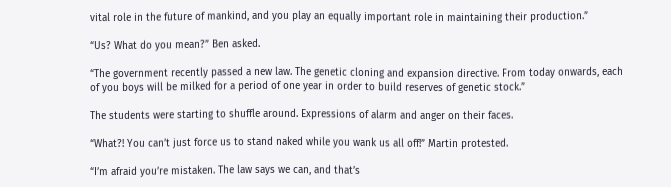vital role in the future of mankind, and you play an equally important role in maintaining their production.”

“Us? What do you mean?” Ben asked.

“The government recently passed a new law. The genetic cloning and expansion directive. From today onwards, each of you boys will be milked for a period of one year in order to build reserves of genetic stock.”

The students were starting to shuffle around. Expressions of alarm and anger on their faces.

“What?! You can’t just force us to stand naked while you wank us all off!” Martin protested.

“I’m afraid you’re mistaken. The law says we can, and that’s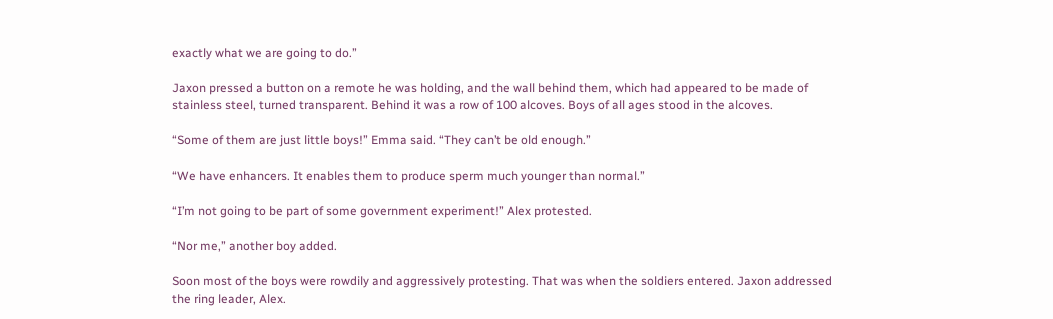exactly what we are going to do.”

Jaxon pressed a button on a remote he was holding, and the wall behind them, which had appeared to be made of stainless steel, turned transparent. Behind it was a row of 100 alcoves. Boys of all ages stood in the alcoves.

“Some of them are just little boys!” Emma said. “They can’t be old enough.”

“We have enhancers. It enables them to produce sperm much younger than normal.”

“I’m not going to be part of some government experiment!” Alex protested.

“Nor me,” another boy added.

Soon most of the boys were rowdily and aggressively protesting. That was when the soldiers entered. Jaxon addressed the ring leader, Alex.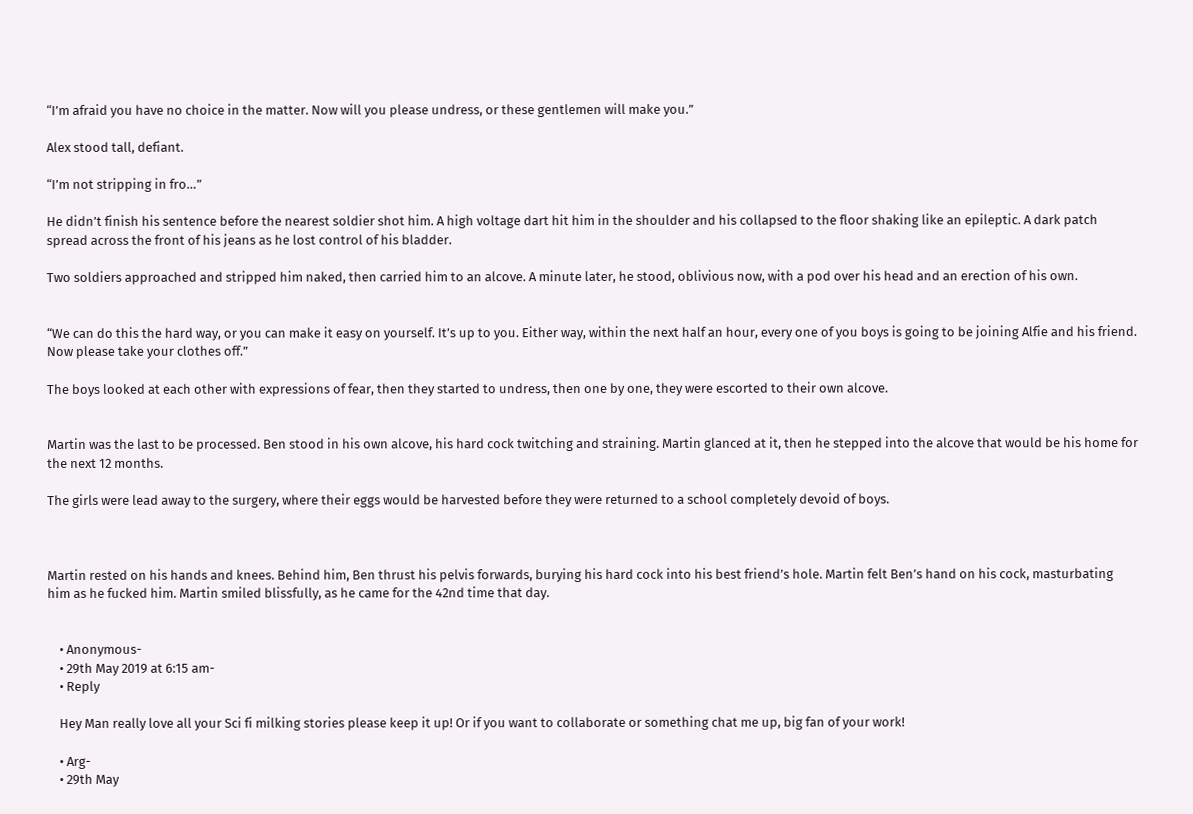“I’m afraid you have no choice in the matter. Now will you please undress, or these gentlemen will make you.”

Alex stood tall, defiant.

“I’m not stripping in fro…”

He didn’t finish his sentence before the nearest soldier shot him. A high voltage dart hit him in the shoulder and his collapsed to the floor shaking like an epileptic. A dark patch spread across the front of his jeans as he lost control of his bladder.

Two soldiers approached and stripped him naked, then carried him to an alcove. A minute later, he stood, oblivious now, with a pod over his head and an erection of his own.


“We can do this the hard way, or you can make it easy on yourself. It’s up to you. Either way, within the next half an hour, every one of you boys is going to be joining Alfie and his friend. Now please take your clothes off.”

The boys looked at each other with expressions of fear, then they started to undress, then one by one, they were escorted to their own alcove.


Martin was the last to be processed. Ben stood in his own alcove, his hard cock twitching and straining. Martin glanced at it, then he stepped into the alcove that would be his home for the next 12 months.

The girls were lead away to the surgery, where their eggs would be harvested before they were returned to a school completely devoid of boys.



Martin rested on his hands and knees. Behind him, Ben thrust his pelvis forwards, burying his hard cock into his best friend’s hole. Martin felt Ben’s hand on his cock, masturbating him as he fucked him. Martin smiled blissfully, as he came for the 42nd time that day.


    • Anonymous-
    • 29th May 2019 at 6:15 am-
    • Reply

    Hey Man really love all your Sci fi milking stories please keep it up! Or if you want to collaborate or something chat me up, big fan of your work!

    • Arg-
    • 29th May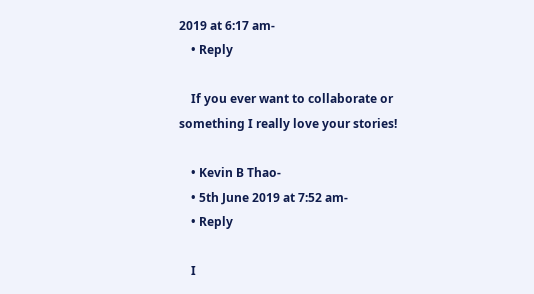2019 at 6:17 am-
    • Reply

    If you ever want to collaborate or something I really love your stories!

    • Kevin B Thao-
    • 5th June 2019 at 7:52 am-
    • Reply

    I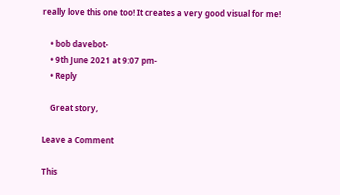really love this one too! It creates a very good visual for me!

    • bob davebot-
    • 9th June 2021 at 9:07 pm-
    • Reply

    Great story,

Leave a Comment

This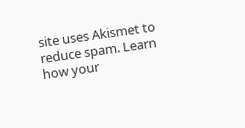site uses Akismet to reduce spam. Learn how your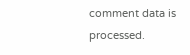comment data is processed.